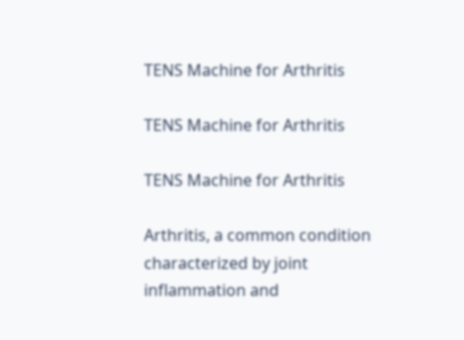TENS Machine for Arthritis

TENS Machine for Arthritis

TENS Machine for Arthritis

Arthritis, a common condition characterized by joint inflammation and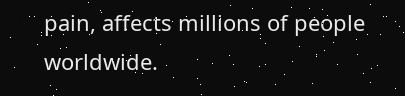pain, affects millions of people worldwide.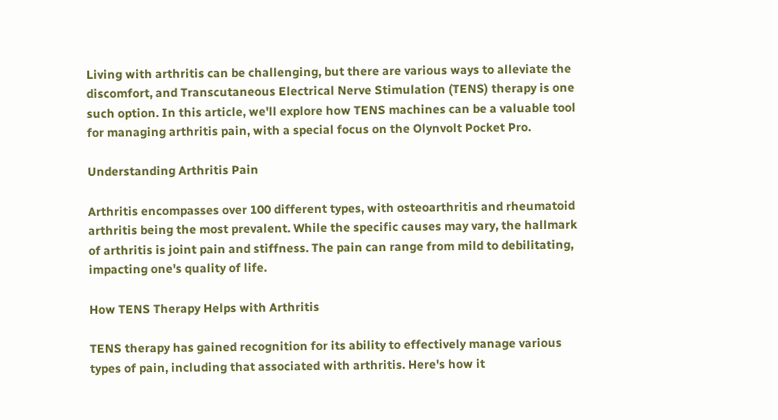Living with arthritis can be challenging, but there are various ways to alleviate the discomfort, and Transcutaneous Electrical Nerve Stimulation (TENS) therapy is one such option. In this article, we'll explore how TENS machines can be a valuable tool for managing arthritis pain, with a special focus on the Olynvolt Pocket Pro.

Understanding Arthritis Pain

Arthritis encompasses over 100 different types, with osteoarthritis and rheumatoid arthritis being the most prevalent. While the specific causes may vary, the hallmark of arthritis is joint pain and stiffness. The pain can range from mild to debilitating, impacting one's quality of life.

How TENS Therapy Helps with Arthritis

TENS therapy has gained recognition for its ability to effectively manage various types of pain, including that associated with arthritis. Here's how it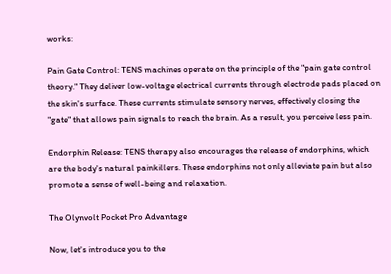works:

Pain Gate Control: TENS machines operate on the principle of the "pain gate control theory." They deliver low-voltage electrical currents through electrode pads placed on the skin's surface. These currents stimulate sensory nerves, effectively closing the "gate" that allows pain signals to reach the brain. As a result, you perceive less pain.

Endorphin Release: TENS therapy also encourages the release of endorphins, which are the body's natural painkillers. These endorphins not only alleviate pain but also promote a sense of well-being and relaxation.

The Olynvolt Pocket Pro Advantage

Now, let's introduce you to the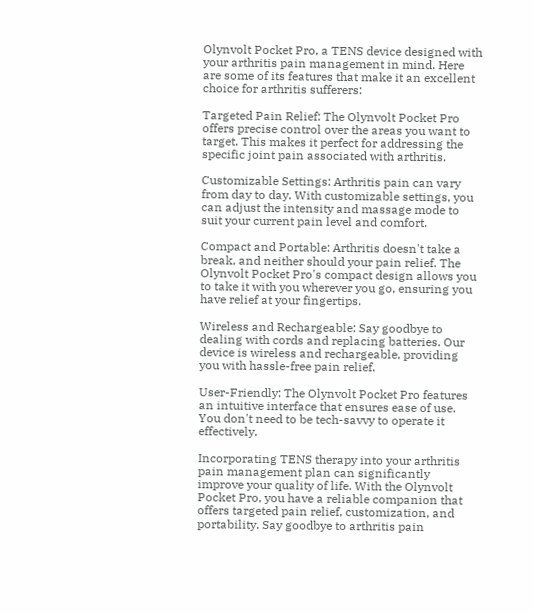Olynvolt Pocket Pro, a TENS device designed with your arthritis pain management in mind. Here are some of its features that make it an excellent choice for arthritis sufferers:

Targeted Pain Relief: The Olynvolt Pocket Pro offers precise control over the areas you want to target. This makes it perfect for addressing the specific joint pain associated with arthritis.

Customizable Settings: Arthritis pain can vary from day to day. With customizable settings, you can adjust the intensity and massage mode to suit your current pain level and comfort.

Compact and Portable: Arthritis doesn't take a break, and neither should your pain relief. The Olynvolt Pocket Pro's compact design allows you to take it with you wherever you go, ensuring you have relief at your fingertips.

Wireless and Rechargeable: Say goodbye to dealing with cords and replacing batteries. Our device is wireless and rechargeable, providing you with hassle-free pain relief.

User-Friendly: The Olynvolt Pocket Pro features an intuitive interface that ensures ease of use. You don't need to be tech-savvy to operate it effectively.

Incorporating TENS therapy into your arthritis pain management plan can significantly improve your quality of life. With the Olynvolt Pocket Pro, you have a reliable companion that offers targeted pain relief, customization, and portability. Say goodbye to arthritis pain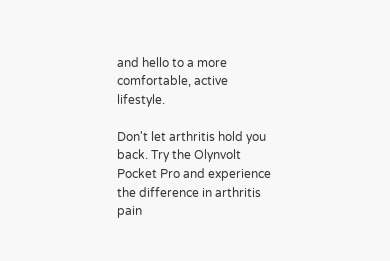and hello to a more comfortable, active lifestyle.

Don't let arthritis hold you back. Try the Olynvolt Pocket Pro and experience the difference in arthritis pain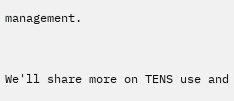management.


We'll share more on TENS use and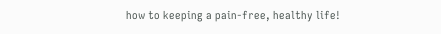how to keeping a pain-free, healthy life!